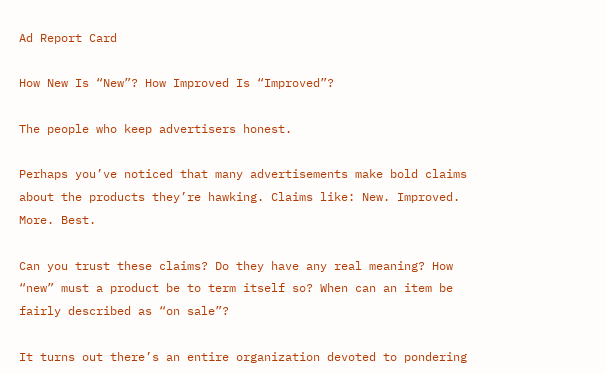Ad Report Card

How New Is “New”? How Improved Is “Improved”?

The people who keep advertisers honest.

Perhaps you’ve noticed that many advertisements make bold claims about the products they’re hawking. Claims like: New. Improved. More. Best.

Can you trust these claims? Do they have any real meaning? How “new” must a product be to term itself so? When can an item be fairly described as “on sale”?

It turns out there’s an entire organization devoted to pondering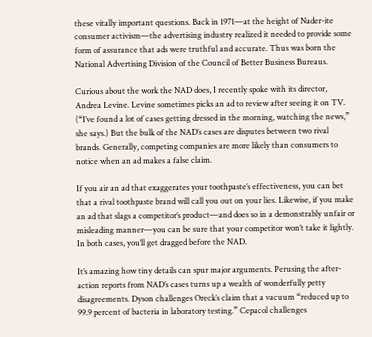these vitally important questions. Back in 1971—at the height of Nader-ite consumer activism—the advertising industry realized it needed to provide some form of assurance that ads were truthful and accurate. Thus was born the National Advertising Division of the Council of Better Business Bureaus.

Curious about the work the NAD does, I recently spoke with its director, Andrea Levine. Levine sometimes picks an ad to review after seeing it on TV. (“I’ve found a lot of cases getting dressed in the morning, watching the news,” she says.) But the bulk of the NAD’s cases are disputes between two rival brands. Generally, competing companies are more likely than consumers to notice when an ad makes a false claim.

If you air an ad that exaggerates your toothpaste’s effectiveness, you can bet that a rival toothpaste brand will call you out on your lies. Likewise, if you make an ad that slags a competitor’s product—and does so in a demonstrably unfair or misleading manner—you can be sure that your competitor won’t take it lightly. In both cases, you’ll get dragged before the NAD.

It’s amazing how tiny details can spur major arguments. Perusing the after-action reports from NAD’s cases turns up a wealth of wonderfully petty disagreements. Dyson challenges Oreck’s claim that a vacuum “reduced up to 99.9 percent of bacteria in laboratory testing.” Cepacol challenges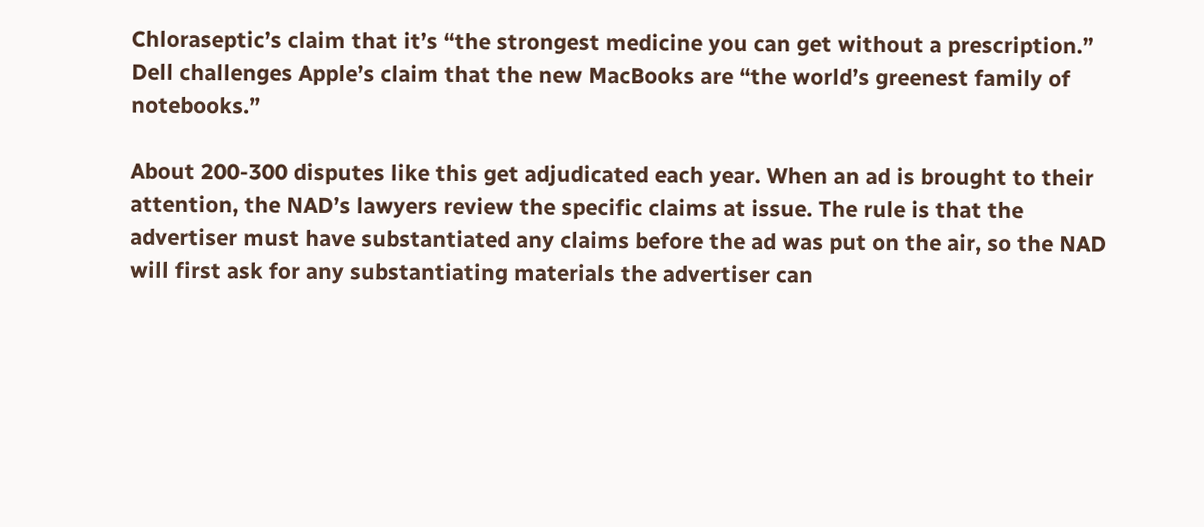Chloraseptic’s claim that it’s “the strongest medicine you can get without a prescription.” Dell challenges Apple’s claim that the new MacBooks are “the world’s greenest family of notebooks.”

About 200-300 disputes like this get adjudicated each year. When an ad is brought to their attention, the NAD’s lawyers review the specific claims at issue. The rule is that the advertiser must have substantiated any claims before the ad was put on the air, so the NAD will first ask for any substantiating materials the advertiser can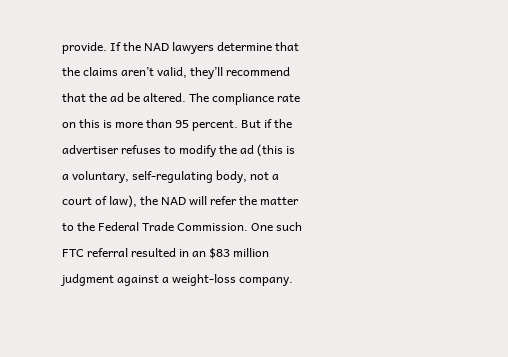provide. If the NAD lawyers determine that the claims aren’t valid, they’ll recommend that the ad be altered. The compliance rate on this is more than 95 percent. But if the advertiser refuses to modify the ad (this is a voluntary, self-regulating body, not a court of law), the NAD will refer the matter to the Federal Trade Commission. One such FTC referral resulted in an $83 million judgment against a weight-loss company.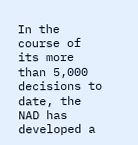In the course of its more than 5,000 decisions to date, the NAD has developed a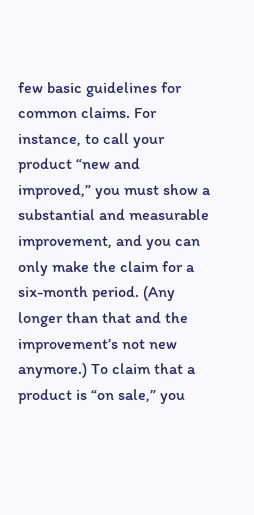few basic guidelines for common claims. For instance, to call your product “new and improved,” you must show a substantial and measurable improvement, and you can only make the claim for a six-month period. (Any longer than that and the improvement’s not new anymore.) To claim that a product is “on sale,” you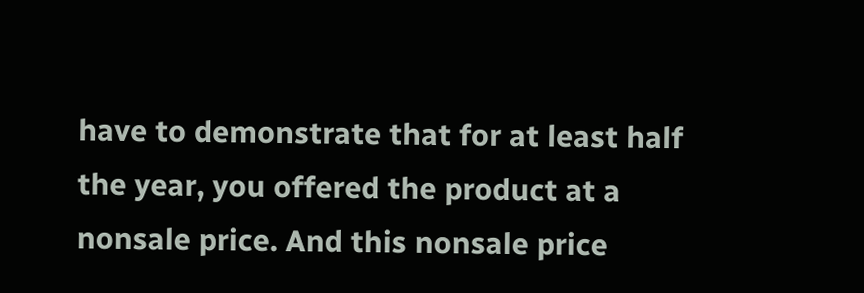have to demonstrate that for at least half the year, you offered the product at a nonsale price. And this nonsale price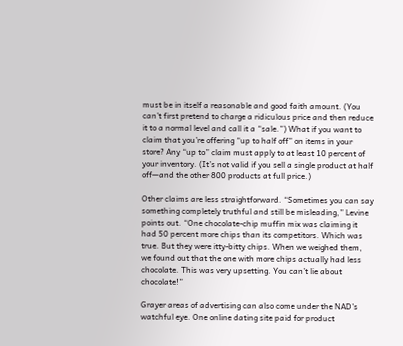must be in itself a reasonable and good faith amount. (You can’t first pretend to charge a ridiculous price and then reduce it to a normal level and call it a “sale.”) What if you want to claim that you’re offering “up to half off” on items in your store? Any “up to” claim must apply to at least 10 percent of your inventory. (It’s not valid if you sell a single product at half off—and the other 800 products at full price.)

Other claims are less straightforward. “Sometimes you can say something completely truthful and still be misleading,” Levine points out. “One chocolate-chip muffin mix was claiming it had 50 percent more chips than its competitors. Which was true. But they were itty-bitty chips. When we weighed them, we found out that the one with more chips actually had less chocolate. This was very upsetting. You can’t lie about chocolate!”

Grayer areas of advertising can also come under the NAD’s watchful eye. One online dating site paid for product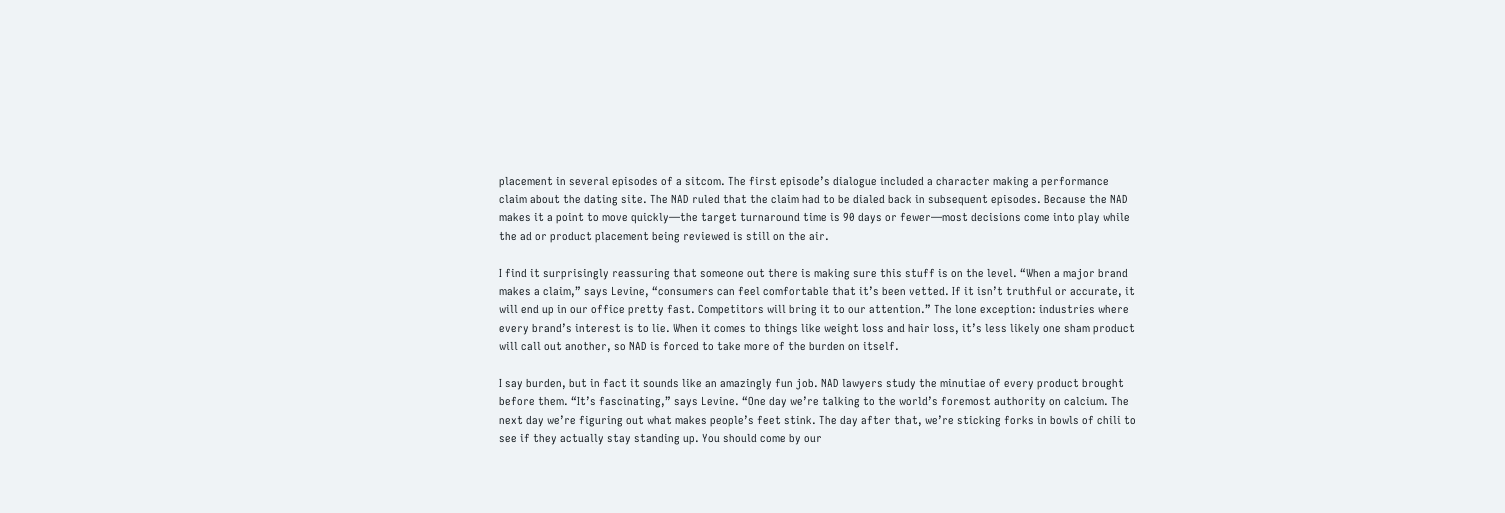placement in several episodes of a sitcom. The first episode’s dialogue included a character making a performance claim about the dating site. The NAD ruled that the claim had to be dialed back in subsequent episodes. Because the NAD makes it a point to move quickly—the target turnaround time is 90 days or fewer—most decisions come into play while the ad or product placement being reviewed is still on the air.

I find it surprisingly reassuring that someone out there is making sure this stuff is on the level. “When a major brand makes a claim,” says Levine, “consumers can feel comfortable that it’s been vetted. If it isn’t truthful or accurate, it will end up in our office pretty fast. Competitors will bring it to our attention.” The lone exception: industries where every brand’s interest is to lie. When it comes to things like weight loss and hair loss, it’s less likely one sham product will call out another, so NAD is forced to take more of the burden on itself.

I say burden, but in fact it sounds like an amazingly fun job. NAD lawyers study the minutiae of every product brought before them. “It’s fascinating,” says Levine. “One day we’re talking to the world’s foremost authority on calcium. The next day we’re figuring out what makes people’s feet stink. The day after that, we’re sticking forks in bowls of chili to see if they actually stay standing up. You should come by our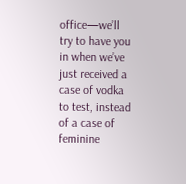office—we’ll try to have you in when we’ve just received a case of vodka to test, instead of a case of feminine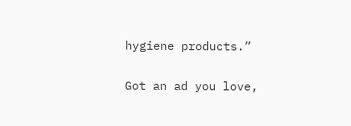hygiene products.”

Got an ad you love,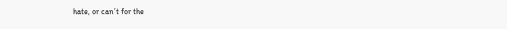hate, or can’t for the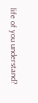life of you understand?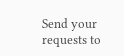Send your requests to